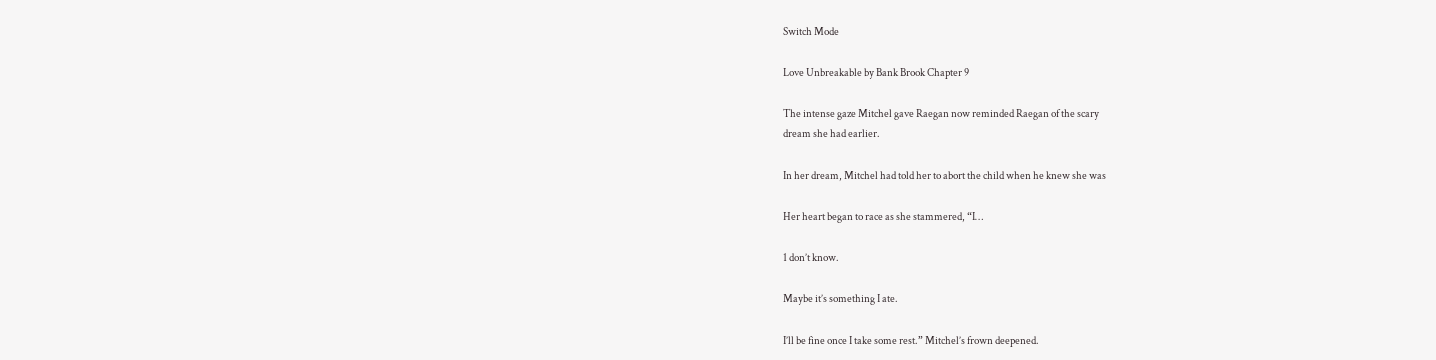Switch Mode

Love Unbreakable by Bank Brook Chapter 9

The intense gaze Mitchel gave Raegan now reminded Raegan of the scary
dream she had earlier.

In her dream, Mitchel had told her to abort the child when he knew she was

Her heart began to race as she stammered, “I…

1 don’t know.

Maybe it’s something I ate.

I’ll be fine once I take some rest.” Mitchel’s frown deepened.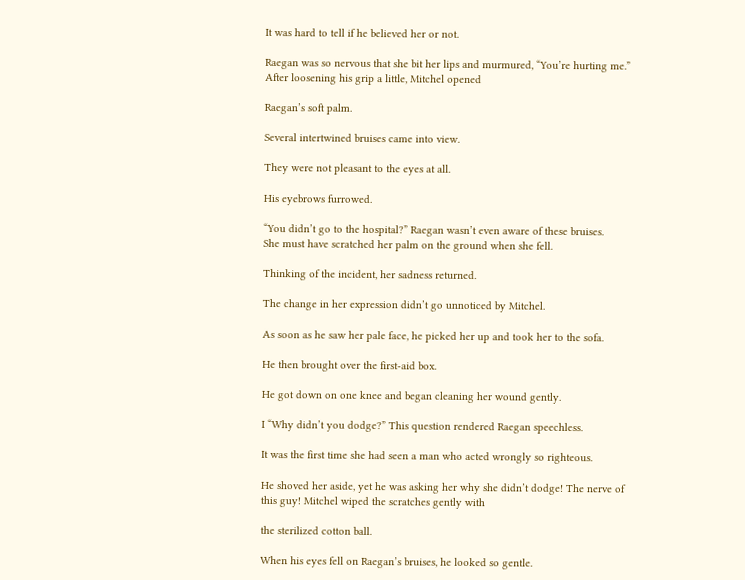It was hard to tell if he believed her or not.

Raegan was so nervous that she bit her lips and murmured, “You’re hurting me.”
After loosening his grip a little, Mitchel opened

Raegan’s soft palm.

Several intertwined bruises came into view.

They were not pleasant to the eyes at all.

His eyebrows furrowed.

“You didn’t go to the hospital?” Raegan wasn’t even aware of these bruises.
She must have scratched her palm on the ground when she fell.

Thinking of the incident, her sadness returned.

The change in her expression didn’t go unnoticed by Mitchel.

As soon as he saw her pale face, he picked her up and took her to the sofa.

He then brought over the first-aid box.

He got down on one knee and began cleaning her wound gently.

I “Why didn’t you dodge?” This question rendered Raegan speechless.

It was the first time she had seen a man who acted wrongly so righteous.

He shoved her aside, yet he was asking her why she didn’t dodge! The nerve of
this guy! Mitchel wiped the scratches gently with

the sterilized cotton ball.

When his eyes fell on Raegan’s bruises, he looked so gentle.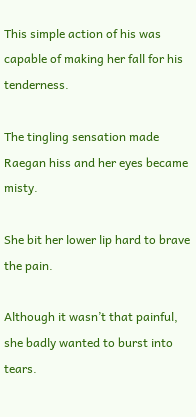This simple action of his was capable of making her fall for his tenderness.

The tingling sensation made Raegan hiss and her eyes became misty.

She bit her lower lip hard to brave the pain.

Although it wasn’t that painful, she badly wanted to burst into tears.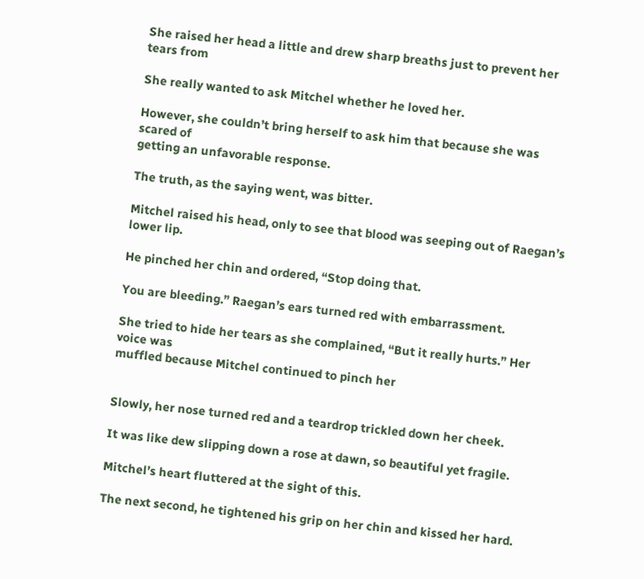She raised her head a little and drew sharp breaths just to prevent her tears from

She really wanted to ask Mitchel whether he loved her.

However, she couldn’t bring herself to ask him that because she was scared of
getting an unfavorable response.

The truth, as the saying went, was bitter.

Mitchel raised his head, only to see that blood was seeping out of Raegan’s
lower lip.

He pinched her chin and ordered, “Stop doing that.

You are bleeding.” Raegan’s ears turned red with embarrassment.

She tried to hide her tears as she complained, “But it really hurts.” Her voice was
muffled because Mitchel continued to pinch her


Slowly, her nose turned red and a teardrop trickled down her cheek.

It was like dew slipping down a rose at dawn, so beautiful yet fragile.

Mitchel’s heart fluttered at the sight of this.

The next second, he tightened his grip on her chin and kissed her hard.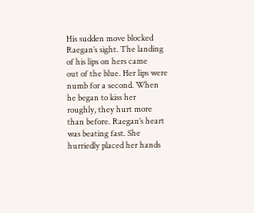His sudden move blocked Raegan’s sight. The landing of his lips on hers came
out of the blue. Her lips were numb for a second. When he began to kiss her
roughly, they hurt more than before. Raegan’s heart was beating fast. She
hurriedly placed her hands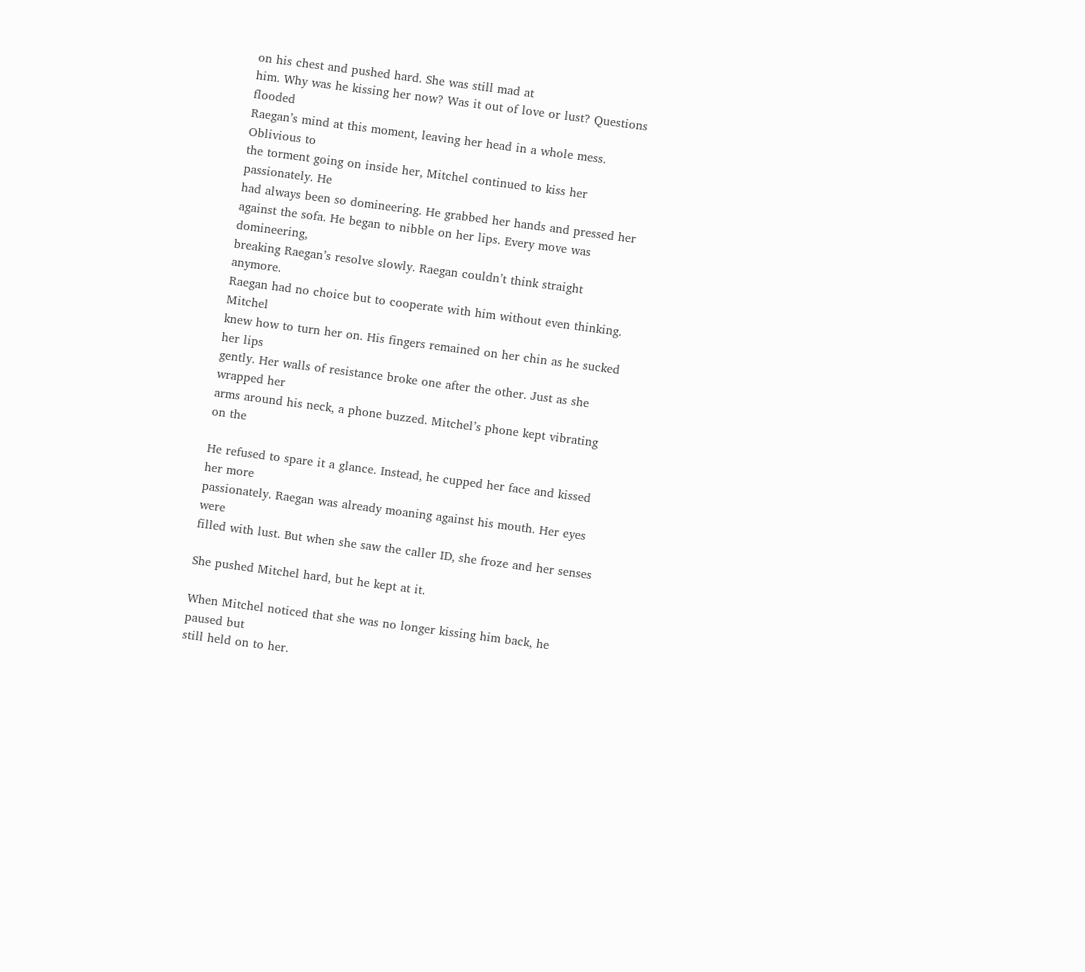on his chest and pushed hard. She was still mad at
him. Why was he kissing her now? Was it out of love or lust? Questions flooded
Raegan’s mind at this moment, leaving her head in a whole mess. Oblivious to
the torment going on inside her, Mitchel continued to kiss her passionately. He
had always been so domineering. He grabbed her hands and pressed her
against the sofa. He began to nibble on her lips. Every move was domineering,
breaking Raegan’s resolve slowly. Raegan couldn’t think straight anymore.
Raegan had no choice but to cooperate with him without even thinking. Mitchel
knew how to turn her on. His fingers remained on her chin as he sucked her lips
gently. Her walls of resistance broke one after the other. Just as she wrapped her
arms around his neck, a phone buzzed. Mitchel’s phone kept vibrating on the

He refused to spare it a glance. Instead, he cupped her face and kissed her more
passionately. Raegan was already moaning against his mouth. Her eyes were
filled with lust. But when she saw the caller ID, she froze and her senses

She pushed Mitchel hard, but he kept at it.

When Mitchel noticed that she was no longer kissing him back, he paused but
still held on to her.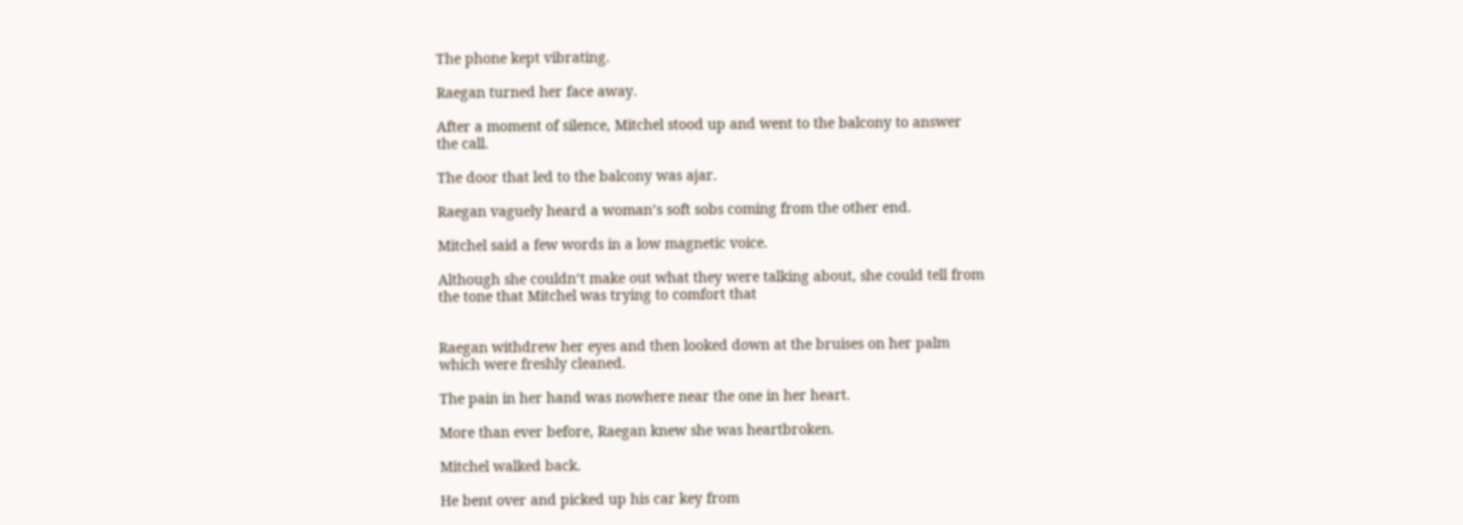The phone kept vibrating.

Raegan turned her face away.

After a moment of silence, Mitchel stood up and went to the balcony to answer
the call.

The door that led to the balcony was ajar.

Raegan vaguely heard a woman’s soft sobs coming from the other end.

Mitchel said a few words in a low magnetic voice.

Although she couldn’t make out what they were talking about, she could tell from
the tone that Mitchel was trying to comfort that


Raegan withdrew her eyes and then looked down at the bruises on her palm
which were freshly cleaned.

The pain in her hand was nowhere near the one in her heart.

More than ever before, Raegan knew she was heartbroken.

Mitchel walked back.

He bent over and picked up his car key from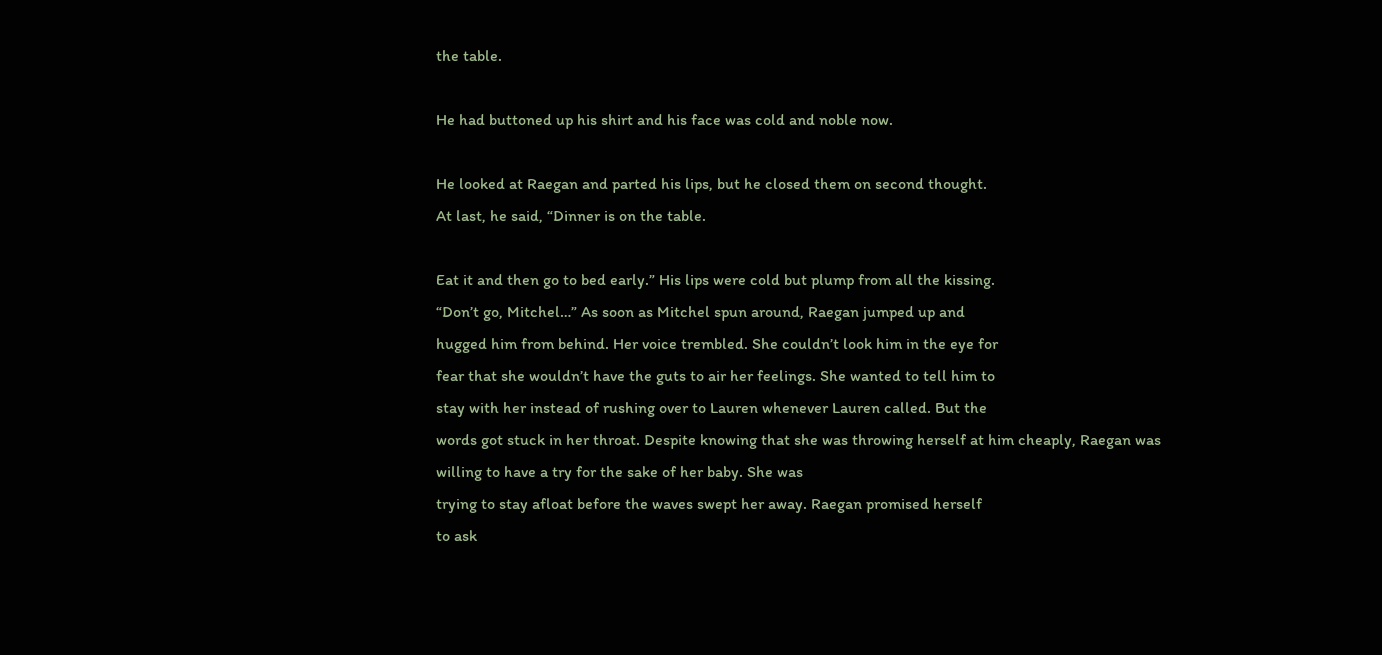the table.

He had buttoned up his shirt and his face was cold and noble now.

He looked at Raegan and parted his lips, but he closed them on second thought.
At last, he said, “Dinner is on the table.

Eat it and then go to bed early.” His lips were cold but plump from all the kissing.
“Don’t go, Mitchel…” As soon as Mitchel spun around, Raegan jumped up and
hugged him from behind. Her voice trembled. She couldn’t look him in the eye for
fear that she wouldn’t have the guts to air her feelings. She wanted to tell him to
stay with her instead of rushing over to Lauren whenever Lauren called. But the
words got stuck in her throat. Despite knowing that she was throwing herself at him cheaply, Raegan was willing to have a try for the sake of her baby. She was
trying to stay afloat before the waves swept her away. Raegan promised herself
to ask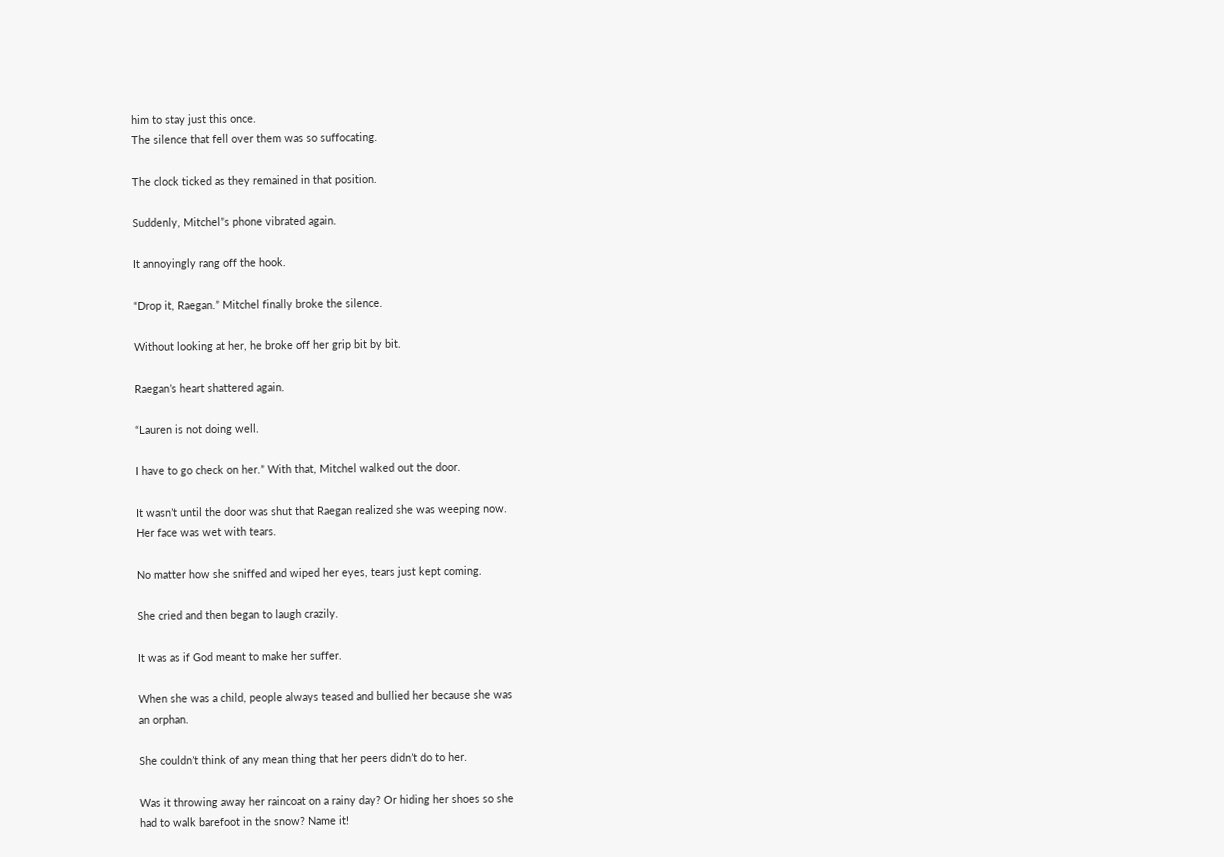him to stay just this once.
The silence that fell over them was so suffocating.

The clock ticked as they remained in that position.

Suddenly, Mitchel”s phone vibrated again.

It annoyingly rang off the hook.

“Drop it, Raegan.” Mitchel finally broke the silence.

Without looking at her, he broke off her grip bit by bit.

Raegan’s heart shattered again.

“Lauren is not doing well.

I have to go check on her.” With that, Mitchel walked out the door.

It wasn’t until the door was shut that Raegan realized she was weeping now.
Her face was wet with tears.

No matter how she sniffed and wiped her eyes, tears just kept coming.

She cried and then began to laugh crazily.

It was as if God meant to make her suffer.

When she was a child, people always teased and bullied her because she was
an orphan.

She couldn’t think of any mean thing that her peers didn’t do to her.

Was it throwing away her raincoat on a rainy day? Or hiding her shoes so she
had to walk barefoot in the snow? Name it!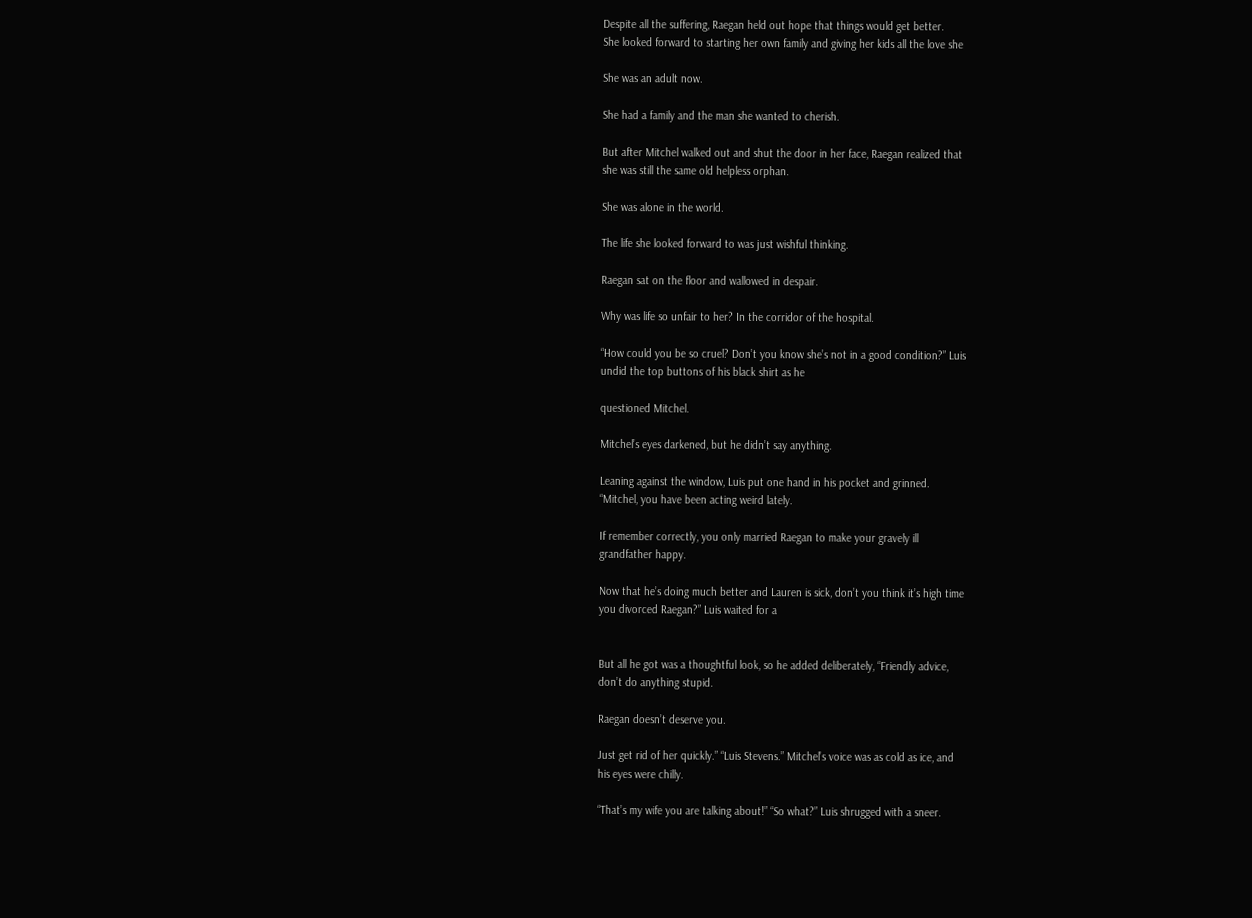Despite all the suffering, Raegan held out hope that things would get better.
She looked forward to starting her own family and giving her kids all the love she

She was an adult now.

She had a family and the man she wanted to cherish.

But after Mitchel walked out and shut the door in her face, Raegan realized that
she was still the same old helpless orphan.

She was alone in the world.

The life she looked forward to was just wishful thinking.

Raegan sat on the floor and wallowed in despair.

Why was life so unfair to her? In the corridor of the hospital.

“How could you be so cruel? Don’t you know she’s not in a good condition?” Luis
undid the top buttons of his black shirt as he

questioned Mitchel.

Mitchel’s eyes darkened, but he didn’t say anything.

Leaning against the window, Luis put one hand in his pocket and grinned.
“Mitchel, you have been acting weird lately.

If remember correctly, you only married Raegan to make your gravely ill
grandfather happy.

Now that he’s doing much better and Lauren is sick, don’t you think it’s high time
you divorced Raegan?” Luis waited for a


But all he got was a thoughtful look, so he added deliberately, “Friendly advice,
don’t do anything stupid.

Raegan doesn’t deserve you.

Just get rid of her quickly.” “Luis Stevens.” Mitchel’s voice was as cold as ice, and
his eyes were chilly.

“That’s my wife you are talking about!” “So what?” Luis shrugged with a sneer.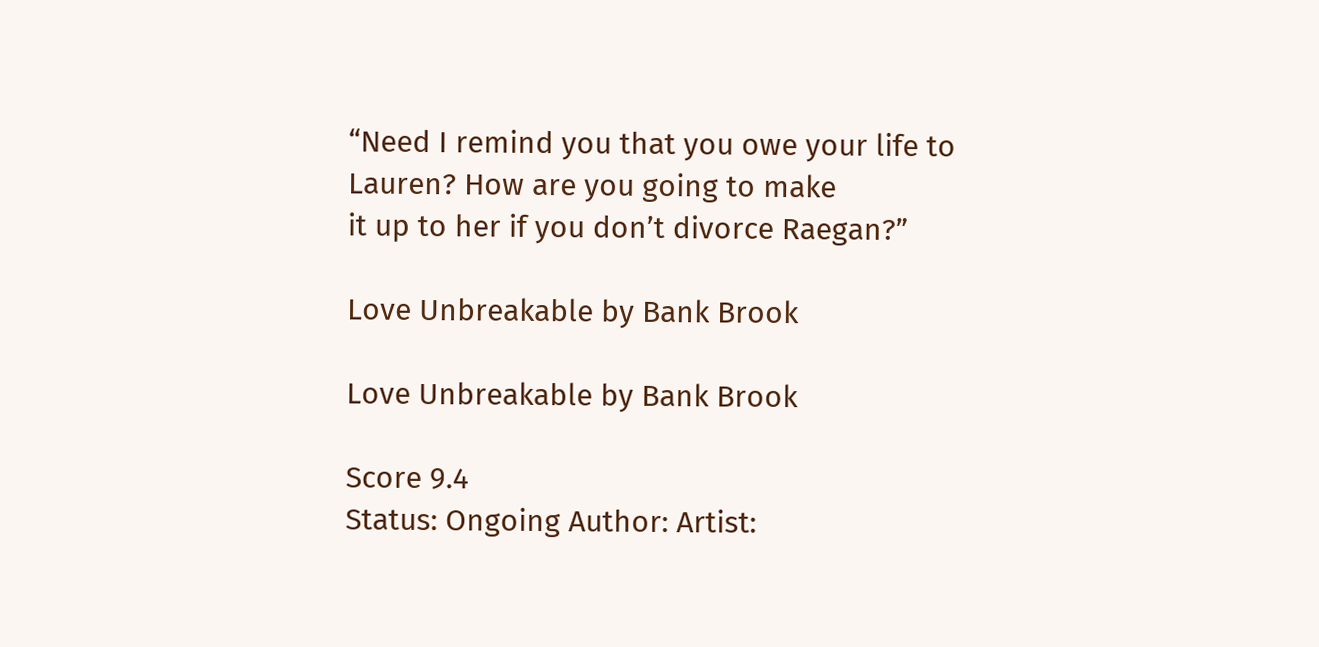“Need I remind you that you owe your life to Lauren? How are you going to make
it up to her if you don’t divorce Raegan?”

Love Unbreakable by Bank Brook

Love Unbreakable by Bank Brook

Score 9.4
Status: Ongoing Author: Artist: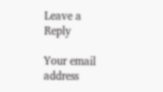Leave a Reply

Your email address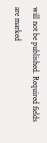will not be published. Required fields are marked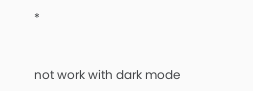*


not work with dark mode